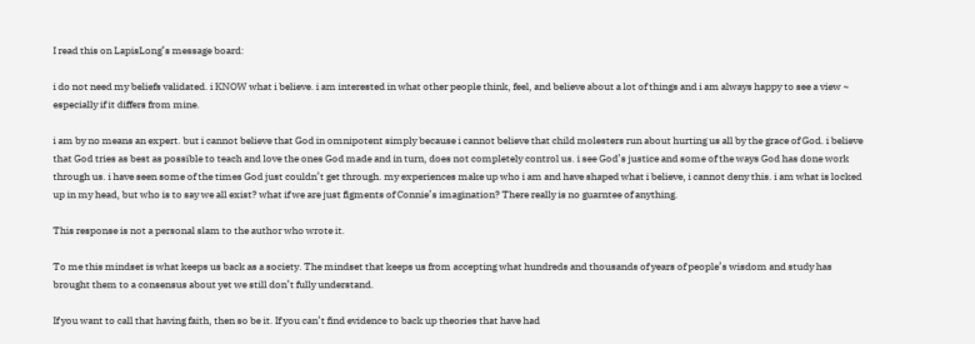I read this on LapisLong’s message board:

i do not need my beliefs validated. i KNOW what i believe. i am interested in what other people think, feel, and believe about a lot of things and i am always happy to see a view ~ especially if it differs from mine.

i am by no means an expert. but i cannot believe that God in omnipotent simply because i cannot believe that child molesters run about hurting us all by the grace of God. i believe that God tries as best as possible to teach and love the ones God made and in turn, does not completely control us. i see God’s justice and some of the ways God has done work through us. i have seen some of the times God just couldn’t get through. my experiences make up who i am and have shaped what i believe, i cannot deny this. i am what is locked up in my head, but who is to say we all exist? what if we are just figments of Connie’s imagination? There really is no guarntee of anything.

This response is not a personal slam to the author who wrote it.

To me this mindset is what keeps us back as a society. The mindset that keeps us from accepting what hundreds and thousands of years of people’s wisdom and study has brought them to a consensus about yet we still don’t fully understand.

If you want to call that having faith, then so be it. If you can’t find evidence to back up theories that have had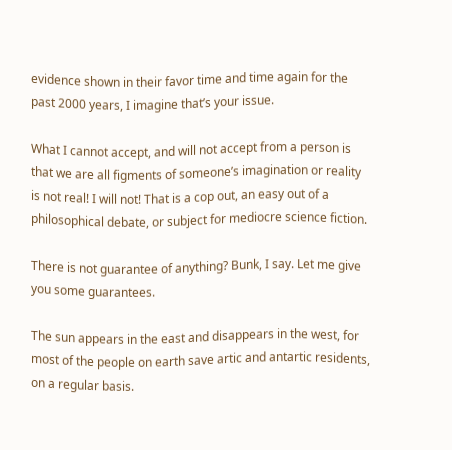evidence shown in their favor time and time again for the past 2000 years, I imagine that’s your issue.

What I cannot accept, and will not accept from a person is that we are all figments of someone’s imagination or reality is not real! I will not! That is a cop out, an easy out of a philosophical debate, or subject for mediocre science fiction.

There is not guarantee of anything? Bunk, I say. Let me give you some guarantees.

The sun appears in the east and disappears in the west, for most of the people on earth save artic and antartic residents, on a regular basis.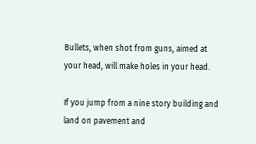Bullets, when shot from guns, aimed at your head, will make holes in your head.

If you jump from a nine story building and land on pavement and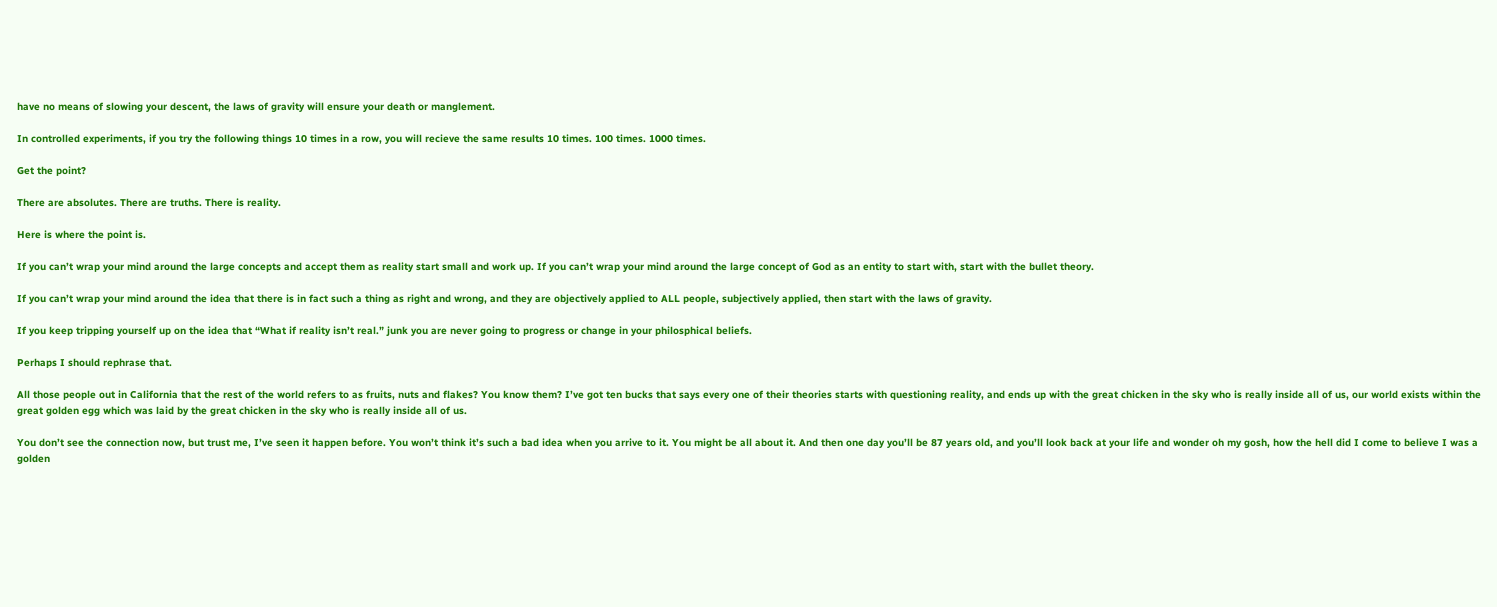have no means of slowing your descent, the laws of gravity will ensure your death or manglement.

In controlled experiments, if you try the following things 10 times in a row, you will recieve the same results 10 times. 100 times. 1000 times.

Get the point?

There are absolutes. There are truths. There is reality.

Here is where the point is.

If you can’t wrap your mind around the large concepts and accept them as reality start small and work up. If you can’t wrap your mind around the large concept of God as an entity to start with, start with the bullet theory.

If you can’t wrap your mind around the idea that there is in fact such a thing as right and wrong, and they are objectively applied to ALL people, subjectively applied, then start with the laws of gravity.

If you keep tripping yourself up on the idea that “What if reality isn’t real.” junk you are never going to progress or change in your philosphical beliefs.

Perhaps I should rephrase that.

All those people out in California that the rest of the world refers to as fruits, nuts and flakes? You know them? I’ve got ten bucks that says every one of their theories starts with questioning reality, and ends up with the great chicken in the sky who is really inside all of us, our world exists within the great golden egg which was laid by the great chicken in the sky who is really inside all of us.

You don’t see the connection now, but trust me, I’ve seen it happen before. You won’t think it’s such a bad idea when you arrive to it. You might be all about it. And then one day you’ll be 87 years old, and you’ll look back at your life and wonder oh my gosh, how the hell did I come to believe I was a golden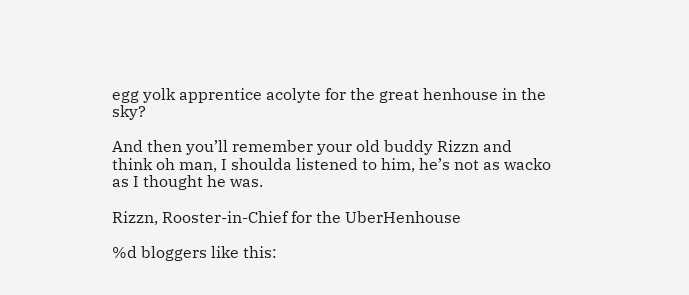egg yolk apprentice acolyte for the great henhouse in the sky?

And then you’ll remember your old buddy Rizzn and think oh man, I shoulda listened to him, he’s not as wacko as I thought he was.

Rizzn, Rooster-in-Chief for the UberHenhouse

%d bloggers like this: